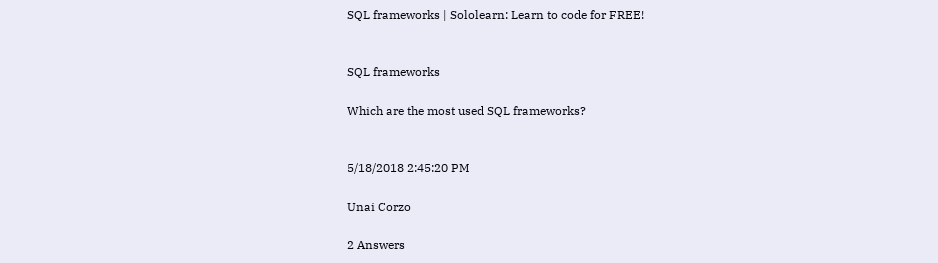SQL frameworks | Sololearn: Learn to code for FREE!


SQL frameworks

Which are the most used SQL frameworks?


5/18/2018 2:45:20 PM

Unai Corzo

2 Answers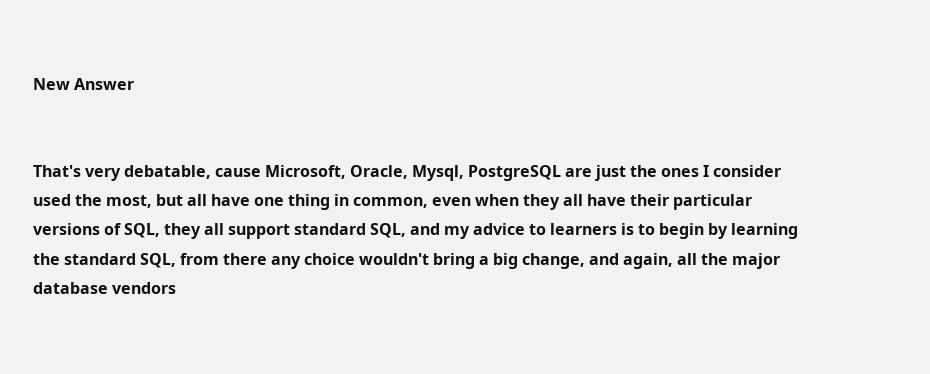New Answer


That's very debatable, cause Microsoft, Oracle, Mysql, PostgreSQL are just the ones I consider used the most, but all have one thing in common, even when they all have their particular versions of SQL, they all support standard SQL, and my advice to learners is to begin by learning the standard SQL, from there any choice wouldn't bring a big change, and again, all the major database vendors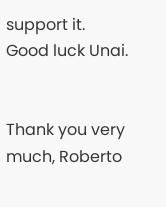support it. Good luck Unai.


Thank you very much, Roberto